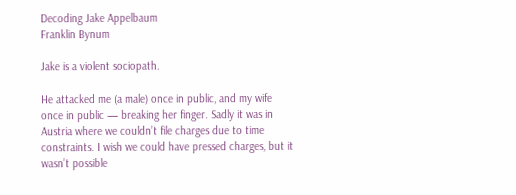Decoding Jake Appelbaum
Franklin Bynum

Jake is a violent sociopath.

He attacked me (a male) once in public, and my wife once in public — breaking her finger. Sadly it was in Austria where we couldn’t file charges due to time constraints. I wish we could have pressed charges, but it wasn’t possible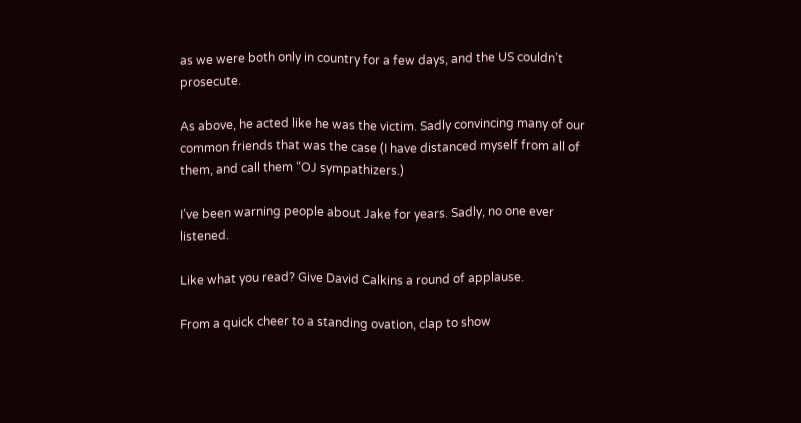as we were both only in country for a few days, and the US couldn’t prosecute.

As above, he acted like he was the victim. Sadly convincing many of our common friends that was the case (I have distanced myself from all of them, and call them “OJ sympathizers.)

I’ve been warning people about Jake for years. Sadly, no one ever listened.

Like what you read? Give David Calkins a round of applause.

From a quick cheer to a standing ovation, clap to show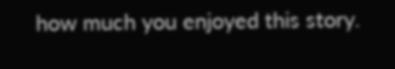how much you enjoyed this story.